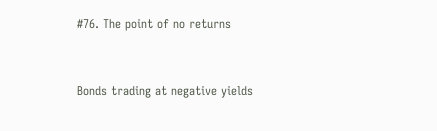#76. The point of no returns


Bonds trading at negative yields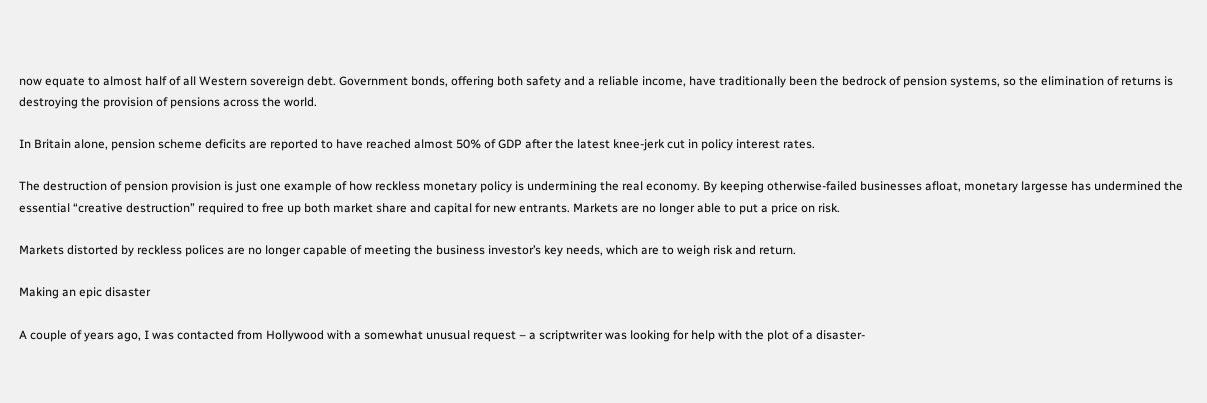now equate to almost half of all Western sovereign debt. Government bonds, offering both safety and a reliable income, have traditionally been the bedrock of pension systems, so the elimination of returns is destroying the provision of pensions across the world.

In Britain alone, pension scheme deficits are reported to have reached almost 50% of GDP after the latest knee-jerk cut in policy interest rates.

The destruction of pension provision is just one example of how reckless monetary policy is undermining the real economy. By keeping otherwise-failed businesses afloat, monetary largesse has undermined the essential “creative destruction” required to free up both market share and capital for new entrants. Markets are no longer able to put a price on risk.

Markets distorted by reckless polices are no longer capable of meeting the business investor’s key needs, which are to weigh risk and return.

Making an epic disaster

A couple of years ago, I was contacted from Hollywood with a somewhat unusual request – a scriptwriter was looking for help with the plot of a disaster-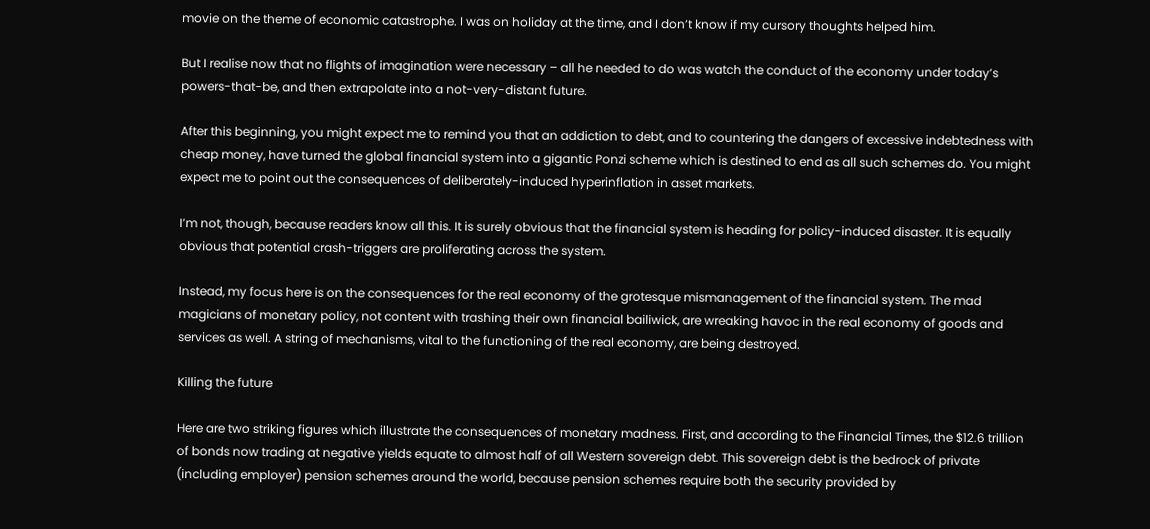movie on the theme of economic catastrophe. I was on holiday at the time, and I don’t know if my cursory thoughts helped him.

But I realise now that no flights of imagination were necessary – all he needed to do was watch the conduct of the economy under today’s powers-that-be, and then extrapolate into a not-very-distant future.

After this beginning, you might expect me to remind you that an addiction to debt, and to countering the dangers of excessive indebtedness with cheap money, have turned the global financial system into a gigantic Ponzi scheme which is destined to end as all such schemes do. You might expect me to point out the consequences of deliberately-induced hyperinflation in asset markets.

I’m not, though, because readers know all this. It is surely obvious that the financial system is heading for policy-induced disaster. It is equally obvious that potential crash-triggers are proliferating across the system.

Instead, my focus here is on the consequences for the real economy of the grotesque mismanagement of the financial system. The mad magicians of monetary policy, not content with trashing their own financial bailiwick, are wreaking havoc in the real economy of goods and services as well. A string of mechanisms, vital to the functioning of the real economy, are being destroyed.

Killing the future

Here are two striking figures which illustrate the consequences of monetary madness. First, and according to the Financial Times, the $12.6 trillion of bonds now trading at negative yields equate to almost half of all Western sovereign debt. This sovereign debt is the bedrock of private (including employer) pension schemes around the world, because pension schemes require both the security provided by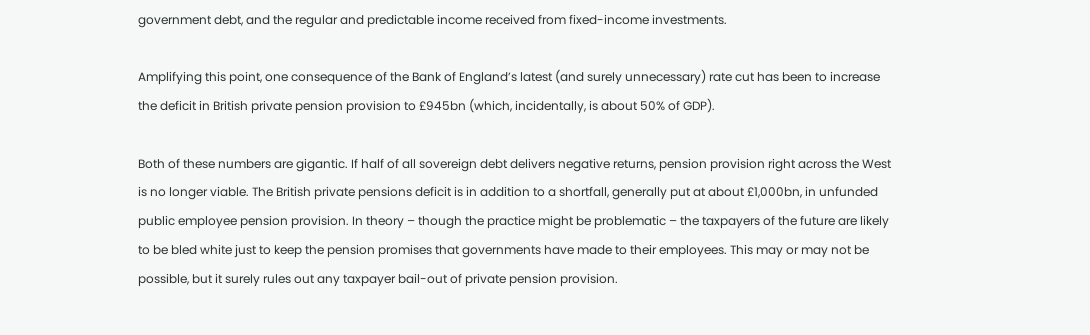government debt, and the regular and predictable income received from fixed-income investments.

Amplifying this point, one consequence of the Bank of England’s latest (and surely unnecessary) rate cut has been to increase the deficit in British private pension provision to £945bn (which, incidentally, is about 50% of GDP).

Both of these numbers are gigantic. If half of all sovereign debt delivers negative returns, pension provision right across the West is no longer viable. The British private pensions deficit is in addition to a shortfall, generally put at about £1,000bn, in unfunded public employee pension provision. In theory – though the practice might be problematic – the taxpayers of the future are likely to be bled white just to keep the pension promises that governments have made to their employees. This may or may not be possible, but it surely rules out any taxpayer bail-out of private pension provision.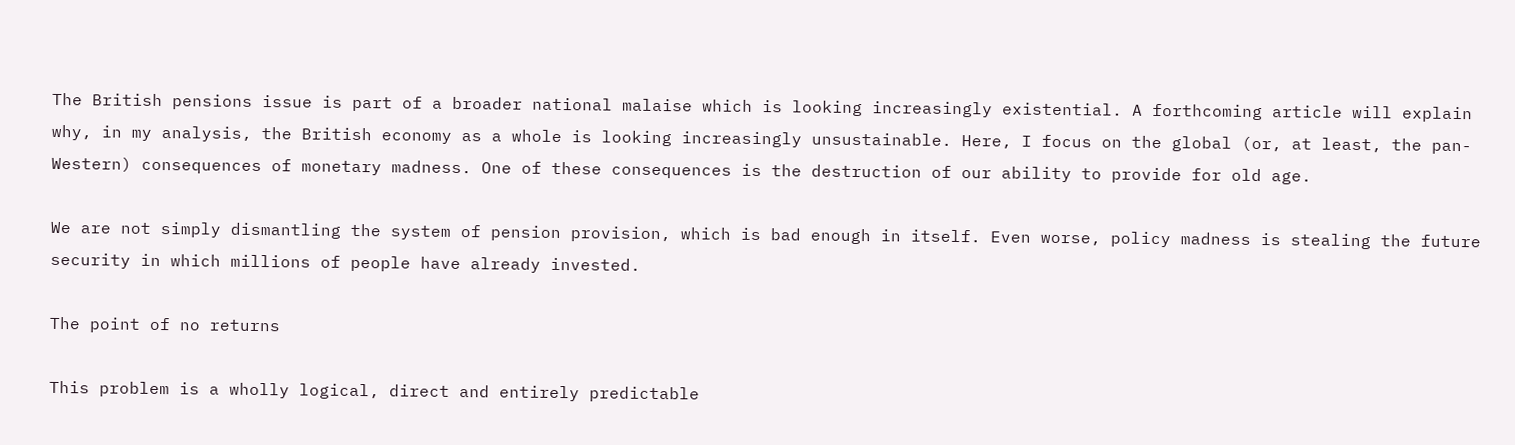The British pensions issue is part of a broader national malaise which is looking increasingly existential. A forthcoming article will explain why, in my analysis, the British economy as a whole is looking increasingly unsustainable. Here, I focus on the global (or, at least, the pan-Western) consequences of monetary madness. One of these consequences is the destruction of our ability to provide for old age.

We are not simply dismantling the system of pension provision, which is bad enough in itself. Even worse, policy madness is stealing the future security in which millions of people have already invested.

The point of no returns

This problem is a wholly logical, direct and entirely predictable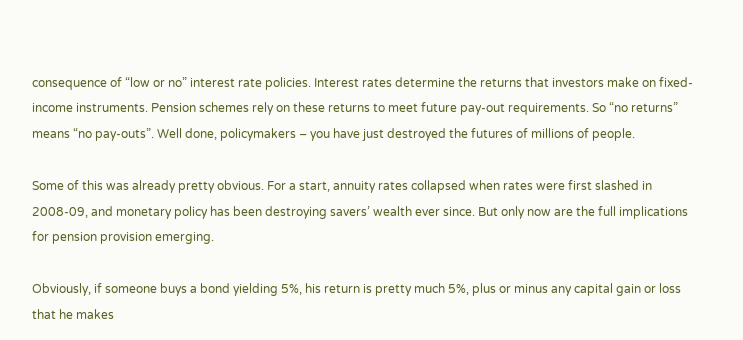consequence of “low or no” interest rate policies. Interest rates determine the returns that investors make on fixed-income instruments. Pension schemes rely on these returns to meet future pay-out requirements. So “no returns” means “no pay-outs”. Well done, policymakers – you have just destroyed the futures of millions of people.

Some of this was already pretty obvious. For a start, annuity rates collapsed when rates were first slashed in 2008-09, and monetary policy has been destroying savers’ wealth ever since. But only now are the full implications for pension provision emerging.

Obviously, if someone buys a bond yielding 5%, his return is pretty much 5%, plus or minus any capital gain or loss that he makes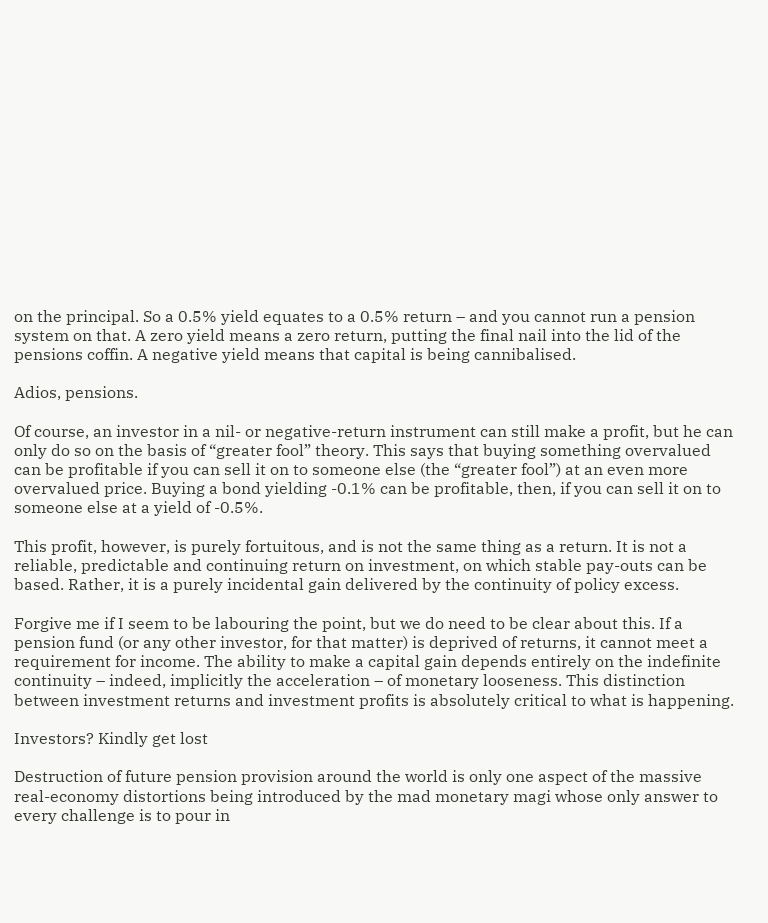on the principal. So a 0.5% yield equates to a 0.5% return – and you cannot run a pension system on that. A zero yield means a zero return, putting the final nail into the lid of the pensions coffin. A negative yield means that capital is being cannibalised.

Adios, pensions.

Of course, an investor in a nil- or negative-return instrument can still make a profit, but he can only do so on the basis of “greater fool” theory. This says that buying something overvalued can be profitable if you can sell it on to someone else (the “greater fool”) at an even more overvalued price. Buying a bond yielding -0.1% can be profitable, then, if you can sell it on to someone else at a yield of -0.5%.

This profit, however, is purely fortuitous, and is not the same thing as a return. It is not a reliable, predictable and continuing return on investment, on which stable pay-outs can be based. Rather, it is a purely incidental gain delivered by the continuity of policy excess.

Forgive me if I seem to be labouring the point, but we do need to be clear about this. If a pension fund (or any other investor, for that matter) is deprived of returns, it cannot meet a requirement for income. The ability to make a capital gain depends entirely on the indefinite continuity – indeed, implicitly the acceleration – of monetary looseness. This distinction between investment returns and investment profits is absolutely critical to what is happening.

Investors? Kindly get lost

Destruction of future pension provision around the world is only one aspect of the massive real-economy distortions being introduced by the mad monetary magi whose only answer to every challenge is to pour in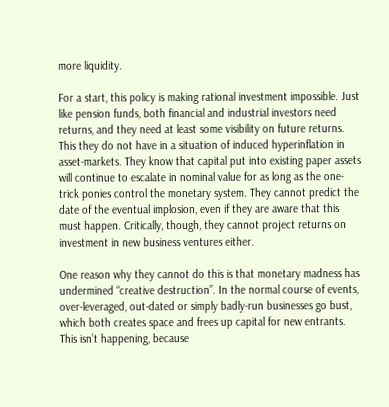more liquidity.

For a start, this policy is making rational investment impossible. Just like pension funds, both financial and industrial investors need returns, and they need at least some visibility on future returns. This they do not have in a situation of induced hyperinflation in asset-markets. They know that capital put into existing paper assets will continue to escalate in nominal value for as long as the one-trick ponies control the monetary system. They cannot predict the date of the eventual implosion, even if they are aware that this must happen. Critically, though, they cannot project returns on investment in new business ventures either.

One reason why they cannot do this is that monetary madness has undermined “creative destruction”. In the normal course of events, over-leveraged, out-dated or simply badly-run businesses go bust, which both creates space and frees up capital for new entrants. This isn’t happening, because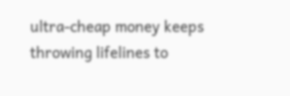ultra-cheap money keeps throwing lifelines to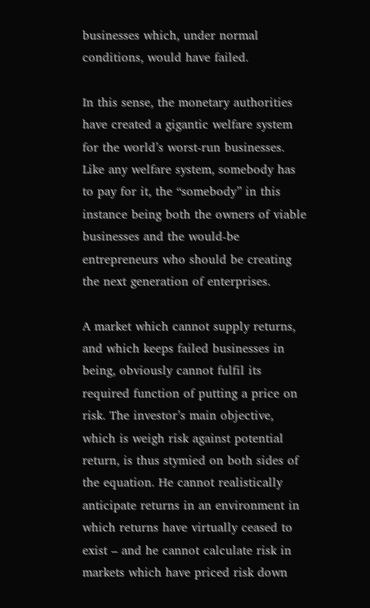businesses which, under normal conditions, would have failed.

In this sense, the monetary authorities have created a gigantic welfare system for the world’s worst-run businesses. Like any welfare system, somebody has to pay for it, the “somebody” in this instance being both the owners of viable businesses and the would-be entrepreneurs who should be creating the next generation of enterprises.

A market which cannot supply returns, and which keeps failed businesses in being, obviously cannot fulfil its required function of putting a price on risk. The investor’s main objective, which is weigh risk against potential return, is thus stymied on both sides of the equation. He cannot realistically anticipate returns in an environment in which returns have virtually ceased to exist – and he cannot calculate risk in markets which have priced risk down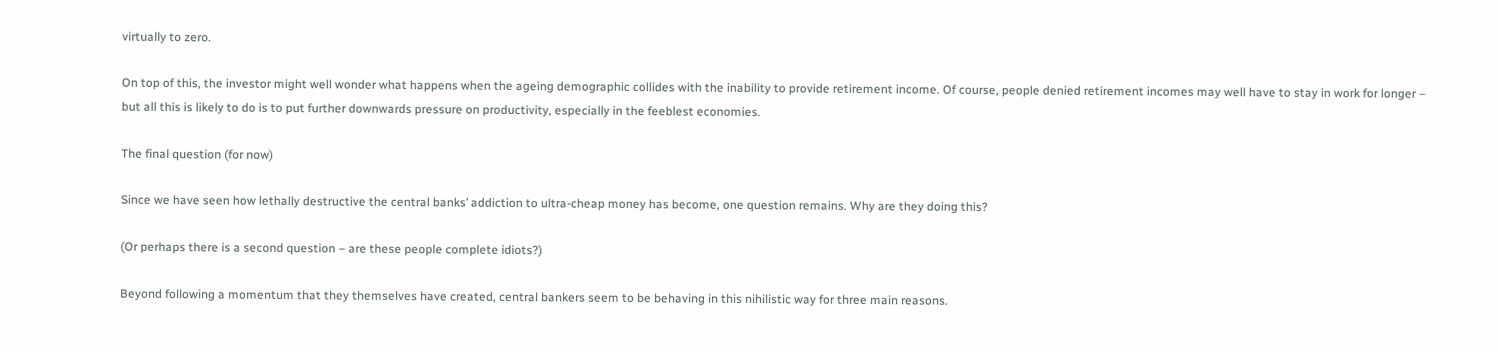virtually to zero.

On top of this, the investor might well wonder what happens when the ageing demographic collides with the inability to provide retirement income. Of course, people denied retirement incomes may well have to stay in work for longer – but all this is likely to do is to put further downwards pressure on productivity, especially in the feeblest economies.

The final question (for now)

Since we have seen how lethally destructive the central banks’ addiction to ultra-cheap money has become, one question remains. Why are they doing this?

(Or perhaps there is a second question – are these people complete idiots?)

Beyond following a momentum that they themselves have created, central bankers seem to be behaving in this nihilistic way for three main reasons.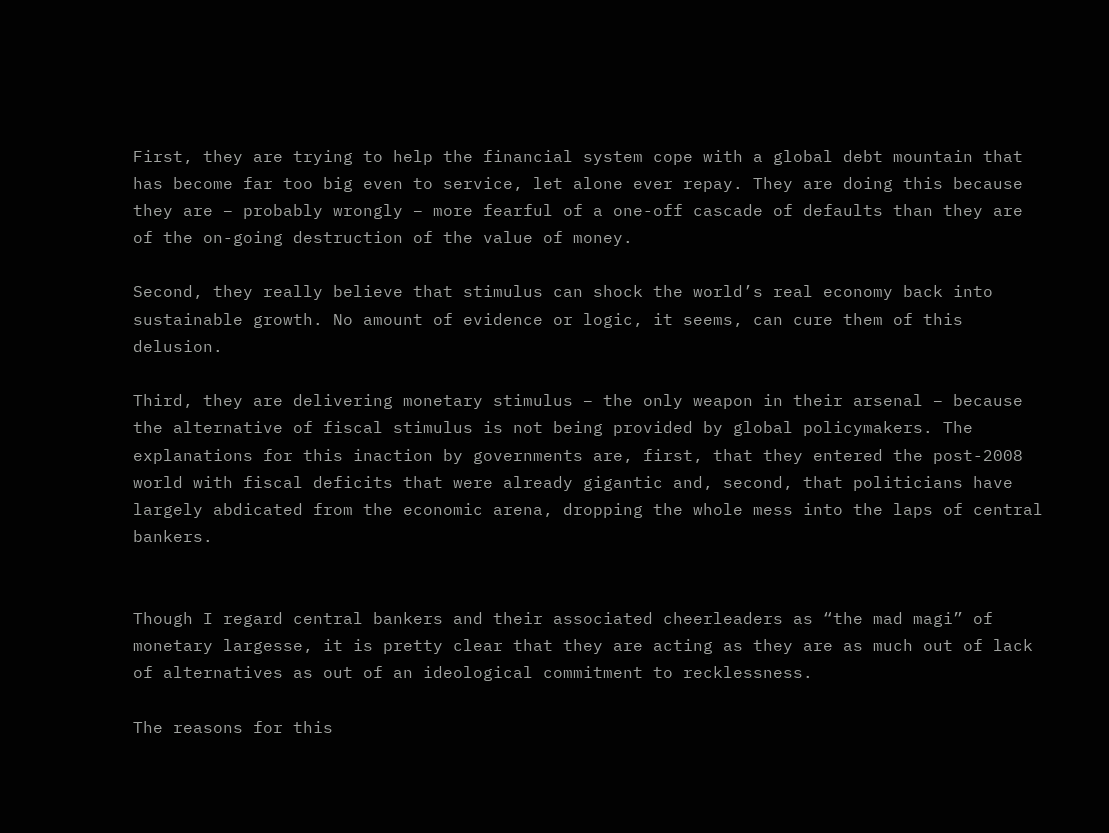First, they are trying to help the financial system cope with a global debt mountain that has become far too big even to service, let alone ever repay. They are doing this because they are – probably wrongly – more fearful of a one-off cascade of defaults than they are of the on-going destruction of the value of money.

Second, they really believe that stimulus can shock the world’s real economy back into sustainable growth. No amount of evidence or logic, it seems, can cure them of this delusion.

Third, they are delivering monetary stimulus – the only weapon in their arsenal – because the alternative of fiscal stimulus is not being provided by global policymakers. The explanations for this inaction by governments are, first, that they entered the post-2008 world with fiscal deficits that were already gigantic and, second, that politicians have largely abdicated from the economic arena, dropping the whole mess into the laps of central bankers.


Though I regard central bankers and their associated cheerleaders as “the mad magi” of monetary largesse, it is pretty clear that they are acting as they are as much out of lack of alternatives as out of an ideological commitment to recklessness.

The reasons for this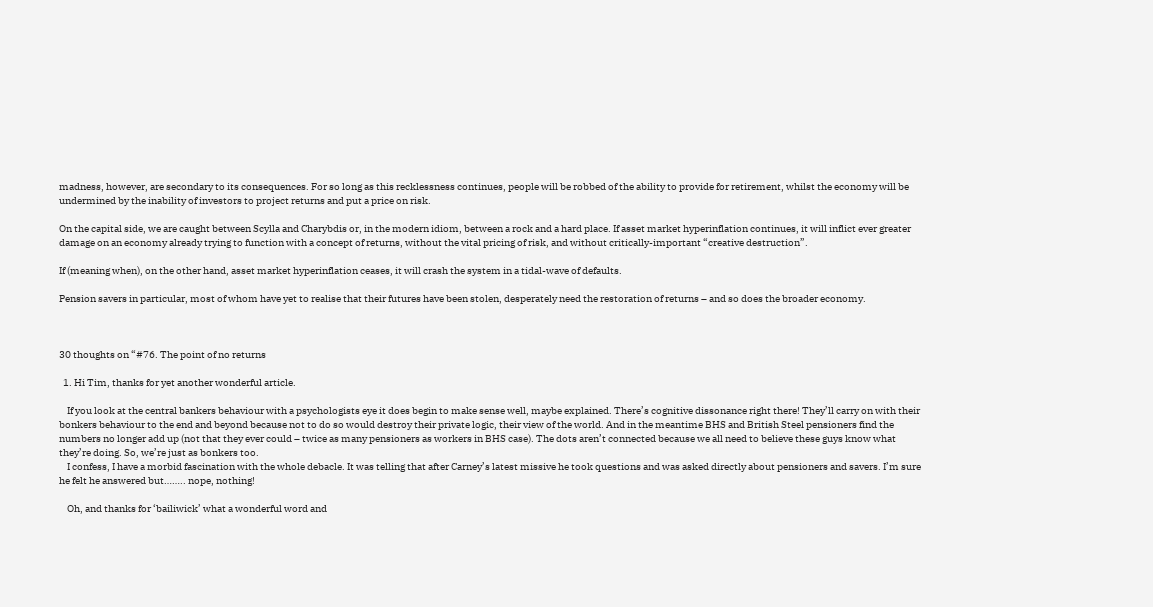madness, however, are secondary to its consequences. For so long as this recklessness continues, people will be robbed of the ability to provide for retirement, whilst the economy will be undermined by the inability of investors to project returns and put a price on risk.

On the capital side, we are caught between Scylla and Charybdis or, in the modern idiom, between a rock and a hard place. If asset market hyperinflation continues, it will inflict ever greater damage on an economy already trying to function with a concept of returns, without the vital pricing of risk, and without critically-important “creative destruction”.

If (meaning when), on the other hand, asset market hyperinflation ceases, it will crash the system in a tidal-wave of defaults.

Pension savers in particular, most of whom have yet to realise that their futures have been stolen, desperately need the restoration of returns – and so does the broader economy.



30 thoughts on “#76. The point of no returns

  1. Hi Tim, thanks for yet another wonderful article.

    If you look at the central bankers behaviour with a psychologists eye it does begin to make sense well, maybe explained. There’s cognitive dissonance right there! They’ll carry on with their bonkers behaviour to the end and beyond because not to do so would destroy their private logic, their view of the world. And in the meantime BHS and British Steel pensioners find the numbers no longer add up (not that they ever could – twice as many pensioners as workers in BHS case). The dots aren’t connected because we all need to believe these guys know what they’re doing. So, we’re just as bonkers too.
    I confess, I have a morbid fascination with the whole debacle. It was telling that after Carney’s latest missive he took questions and was asked directly about pensioners and savers. I’m sure he felt he answered but…….. nope, nothing!

    Oh, and thanks for ‘bailiwick’ what a wonderful word and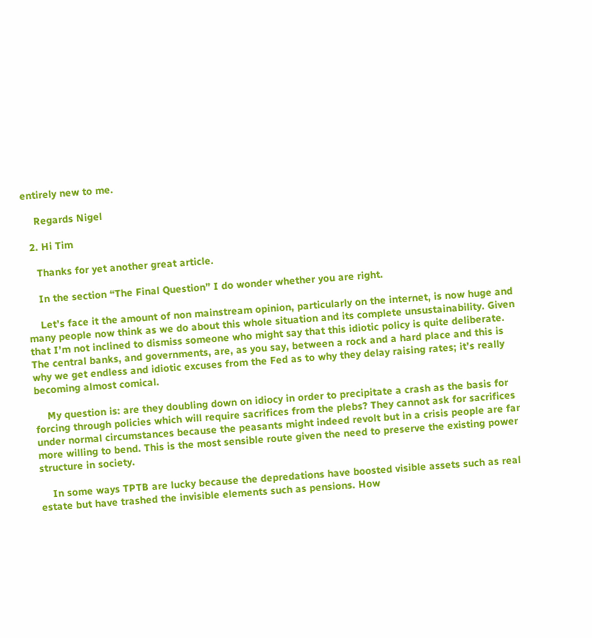entirely new to me.

    Regards Nigel

  2. Hi Tim

    Thanks for yet another great article.

    In the section “The Final Question” I do wonder whether you are right.

    Let’s face it the amount of non mainstream opinion, particularly on the internet, is now huge and many people now think as we do about this whole situation and its complete unsustainability. Given that I’m not inclined to dismiss someone who might say that this idiotic policy is quite deliberate. The central banks, and governments, are, as you say, between a rock and a hard place and this is why we get endless and idiotic excuses from the Fed as to why they delay raising rates; it’s really becoming almost comical.

    My question is: are they doubling down on idiocy in order to precipitate a crash as the basis for forcing through policies which will require sacrifices from the plebs? They cannot ask for sacrifices under normal circumstances because the peasants might indeed revolt but in a crisis people are far more willing to bend. This is the most sensible route given the need to preserve the existing power structure in society.

    In some ways TPTB are lucky because the depredations have boosted visible assets such as real estate but have trashed the invisible elements such as pensions. How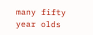many fifty year olds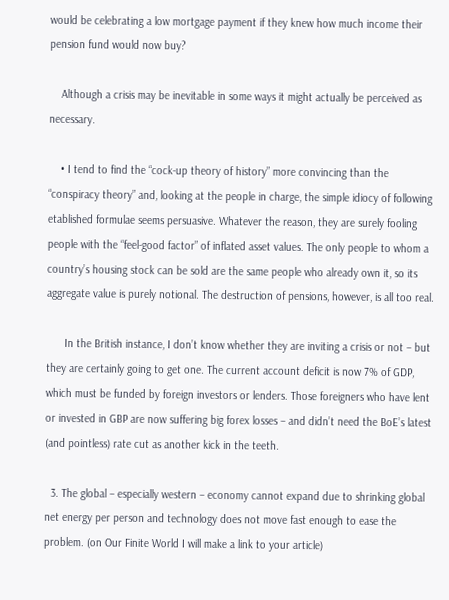would be celebrating a low mortgage payment if they knew how much income their pension fund would now buy?

    Although a crisis may be inevitable in some ways it might actually be perceived as necessary.

    • I tend to find the “cock-up theory of history” more convincing than the “conspiracy theory” and, looking at the people in charge, the simple idiocy of following etablished formulae seems persuasive. Whatever the reason, they are surely fooling people with the “feel-good factor” of inflated asset values. The only people to whom a country’s housing stock can be sold are the same people who already own it, so its aggregate value is purely notional. The destruction of pensions, however, is all too real.

      In the British instance, I don’t know whether they are inviting a crisis or not – but they are certainly going to get one. The current account deficit is now 7% of GDP, which must be funded by foreign investors or lenders. Those foreigners who have lent or invested in GBP are now suffering big forex losses – and didn’t need the BoE’s latest (and pointless) rate cut as another kick in the teeth.

  3. The global – especially western – economy cannot expand due to shrinking global net energy per person and technology does not move fast enough to ease the problem. (on Our Finite World I will make a link to your article)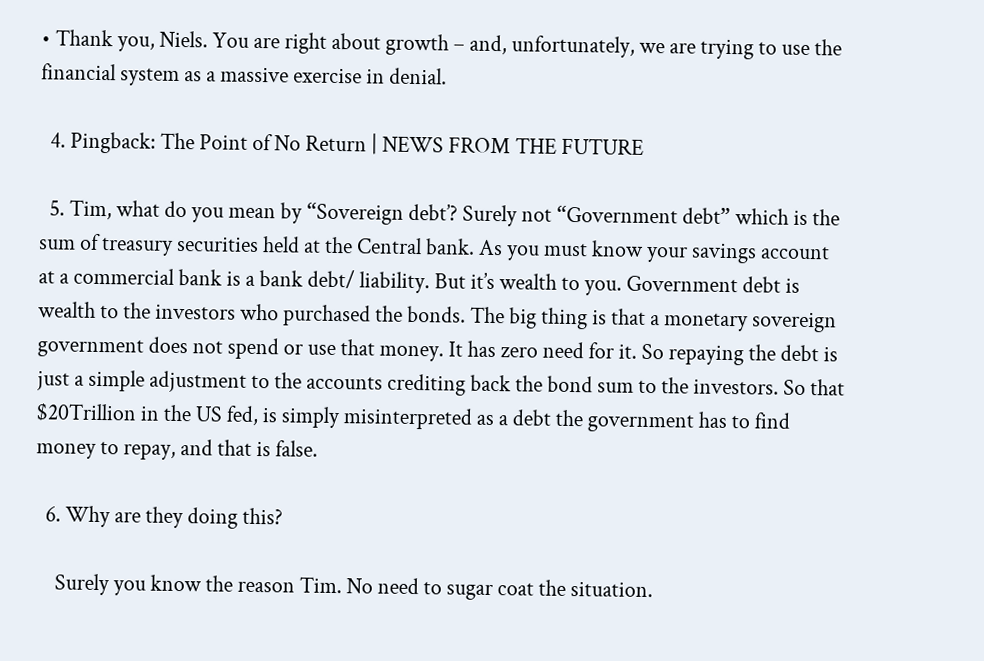• Thank you, Niels. You are right about growth – and, unfortunately, we are trying to use the financial system as a massive exercise in denial.

  4. Pingback: The Point of No Return | NEWS FROM THE FUTURE

  5. Tim, what do you mean by “Sovereign debt’? Surely not “Government debt” which is the sum of treasury securities held at the Central bank. As you must know your savings account at a commercial bank is a bank debt/ liability. But it’s wealth to you. Government debt is wealth to the investors who purchased the bonds. The big thing is that a monetary sovereign government does not spend or use that money. It has zero need for it. So repaying the debt is just a simple adjustment to the accounts crediting back the bond sum to the investors. So that $20Trillion in the US fed, is simply misinterpreted as a debt the government has to find money to repay, and that is false.

  6. Why are they doing this?

    Surely you know the reason Tim. No need to sugar coat the situation.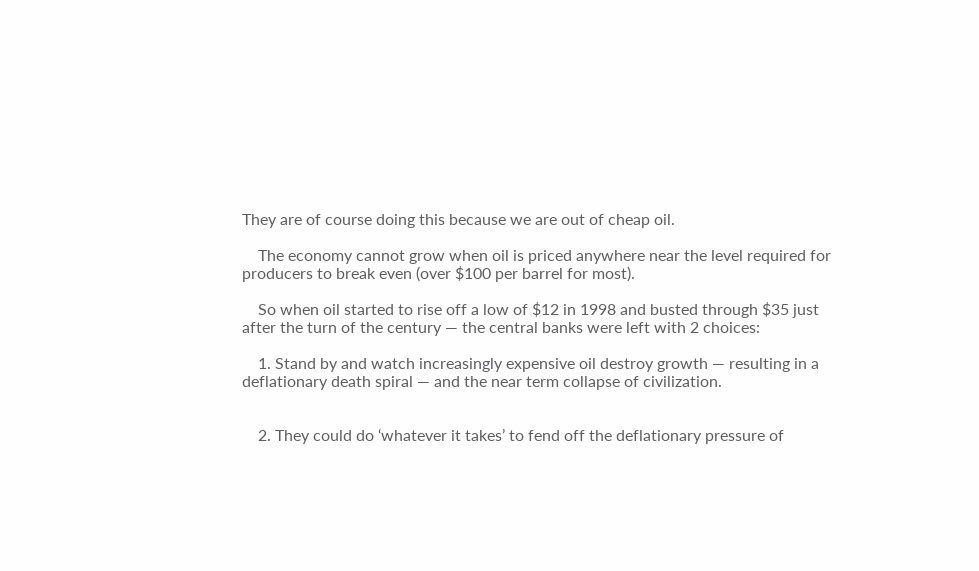They are of course doing this because we are out of cheap oil.

    The economy cannot grow when oil is priced anywhere near the level required for producers to break even (over $100 per barrel for most).

    So when oil started to rise off a low of $12 in 1998 and busted through $35 just after the turn of the century — the central banks were left with 2 choices:

    1. Stand by and watch increasingly expensive oil destroy growth — resulting in a deflationary death spiral — and the near term collapse of civilization.


    2. They could do ‘whatever it takes’ to fend off the deflationary pressure of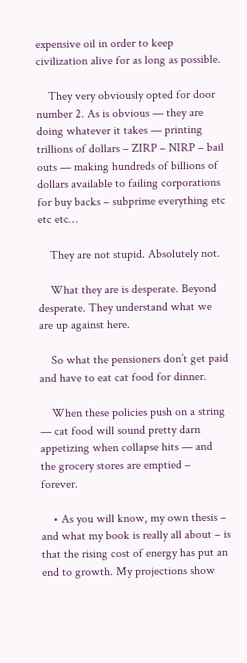expensive oil in order to keep civilization alive for as long as possible.

    They very obviously opted for door number 2. As is obvious — they are doing whatever it takes — printing trillions of dollars – ZIRP – NIRP – bail outs — making hundreds of billions of dollars available to failing corporations for buy backs – subprime everything etc etc etc…

    They are not stupid. Absolutely not.

    What they are is desperate. Beyond desperate. They understand what we are up against here.

    So what the pensioners don’t get paid and have to eat cat food for dinner.

    When these policies push on a string — cat food will sound pretty darn appetizing when collapse hits — and the grocery stores are emptied – forever.

    • As you will know, my own thesis – and what my book is really all about – is that the rising cost of energy has put an end to growth. My projections show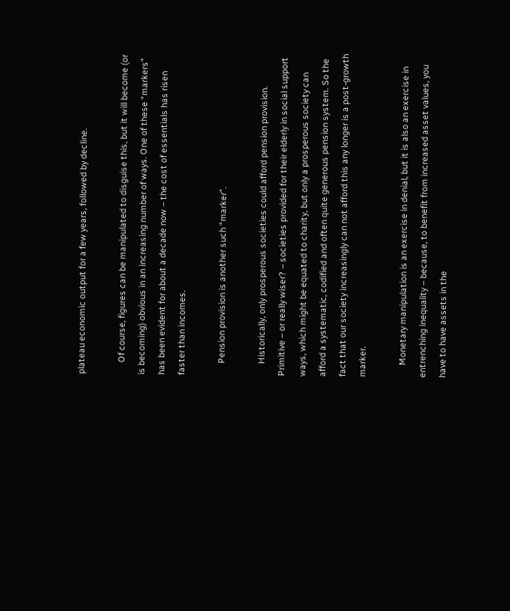plateau economic output for a few years, followed by decline.

      Of course, figures can be manipulated to disguise this, but it will become (or is becoming) obvious in an increasing number of ways. One of these “markers” has been evident for about a decade now – the cost of essentials has risen faster than incomes.

      Pension provision is another such “marker”.

      Historically, only prosperous societies could afford pension provision. Primitive – or really wiser? – societies provided for their elderly in social support ways, which might be equated to charity, but only a prosperous society can afford a systematic, codified and often quite generous pension system. So the fact that our society increasingly can not afford this any longer is a post-growth marker.

      Monetary manipulation is an exercise in denial, but it is also an exercise in entrenching inequality – because, to benefit from increased asset values, you have to have assets in the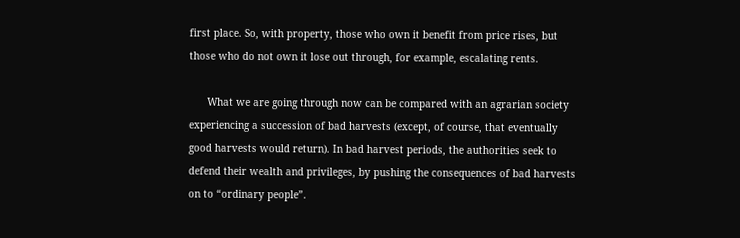first place. So, with property, those who own it benefit from price rises, but those who do not own it lose out through, for example, escalating rents.

      What we are going through now can be compared with an agrarian society experiencing a succession of bad harvests (except, of course, that eventually good harvests would return). In bad harvest periods, the authorities seek to defend their wealth and privileges, by pushing the consequences of bad harvests on to “ordinary people”.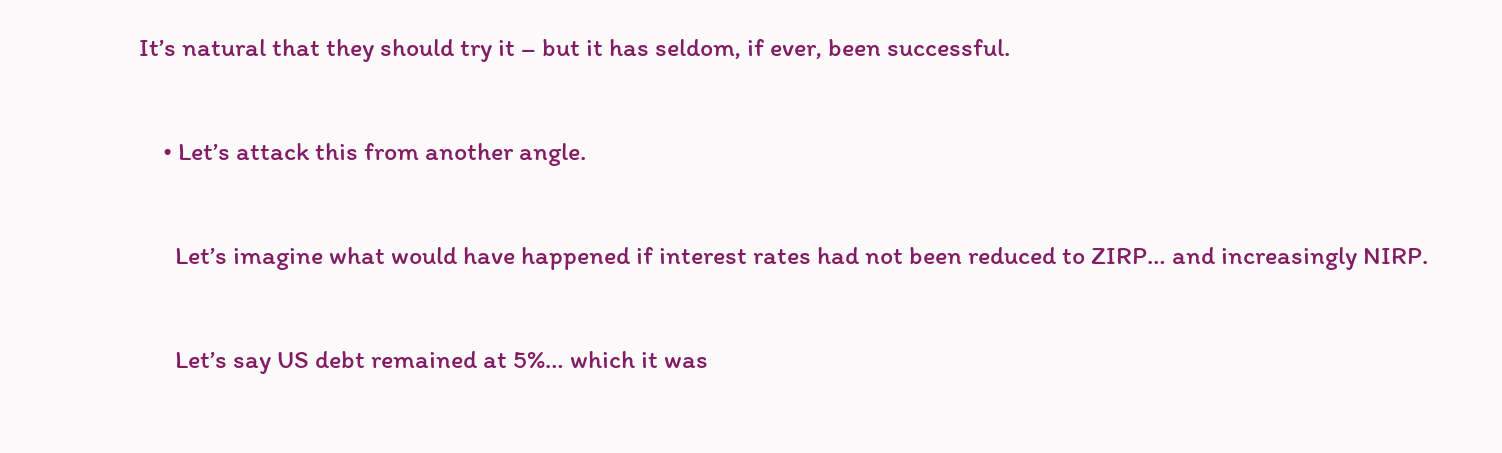It’s natural that they should try it – but it has seldom, if ever, been successful.

    • Let’s attack this from another angle.

      Let’s imagine what would have happened if interest rates had not been reduced to ZIRP… and increasingly NIRP.

      Let’s say US debt remained at 5%… which it was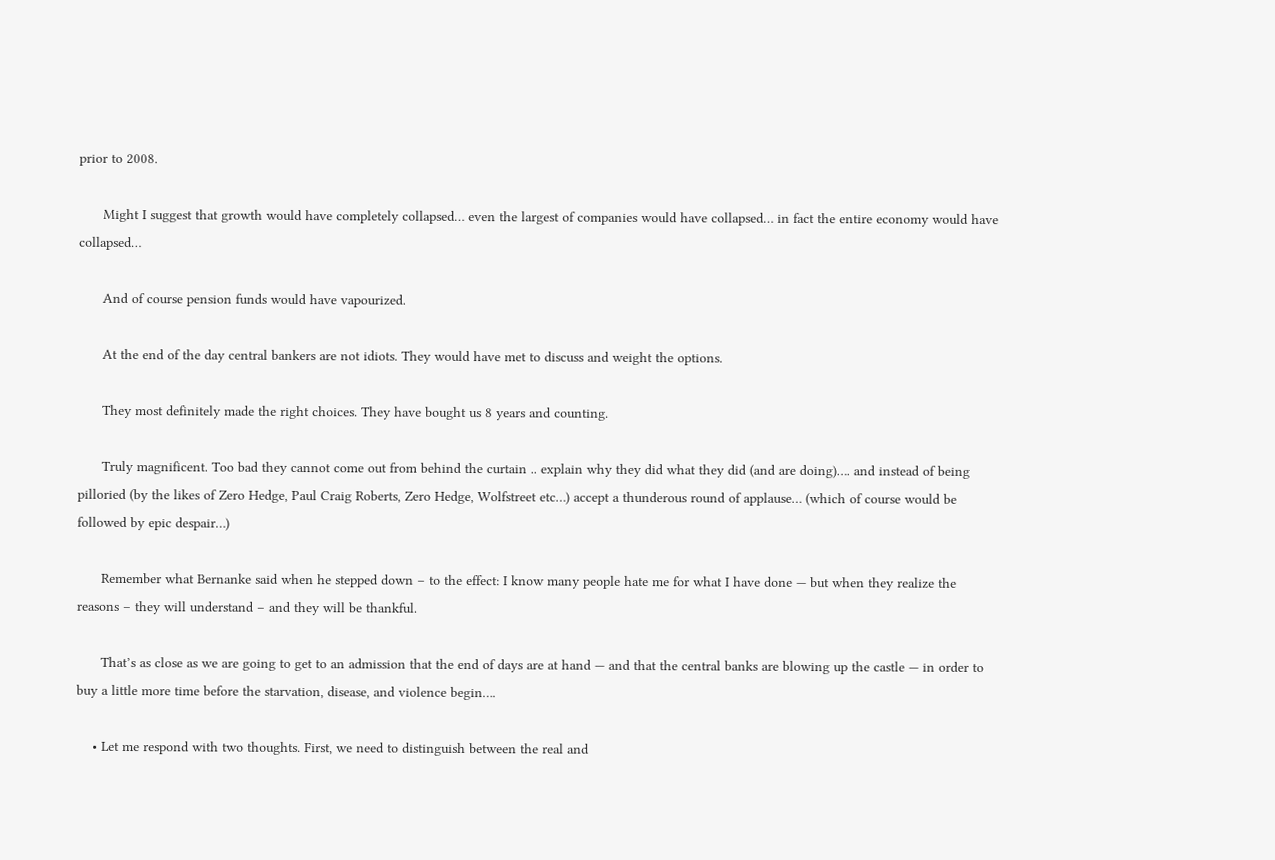prior to 2008.

      Might I suggest that growth would have completely collapsed… even the largest of companies would have collapsed… in fact the entire economy would have collapsed…

      And of course pension funds would have vapourized.

      At the end of the day central bankers are not idiots. They would have met to discuss and weight the options.

      They most definitely made the right choices. They have bought us 8 years and counting.

      Truly magnificent. Too bad they cannot come out from behind the curtain .. explain why they did what they did (and are doing)…. and instead of being pilloried (by the likes of Zero Hedge, Paul Craig Roberts, Zero Hedge, Wolfstreet etc…) accept a thunderous round of applause… (which of course would be followed by epic despair…)

      Remember what Bernanke said when he stepped down – to the effect: I know many people hate me for what I have done — but when they realize the reasons – they will understand – and they will be thankful.

      That’s as close as we are going to get to an admission that the end of days are at hand — and that the central banks are blowing up the castle — in order to buy a little more time before the starvation, disease, and violence begin….

    • Let me respond with two thoughts. First, we need to distinguish between the real and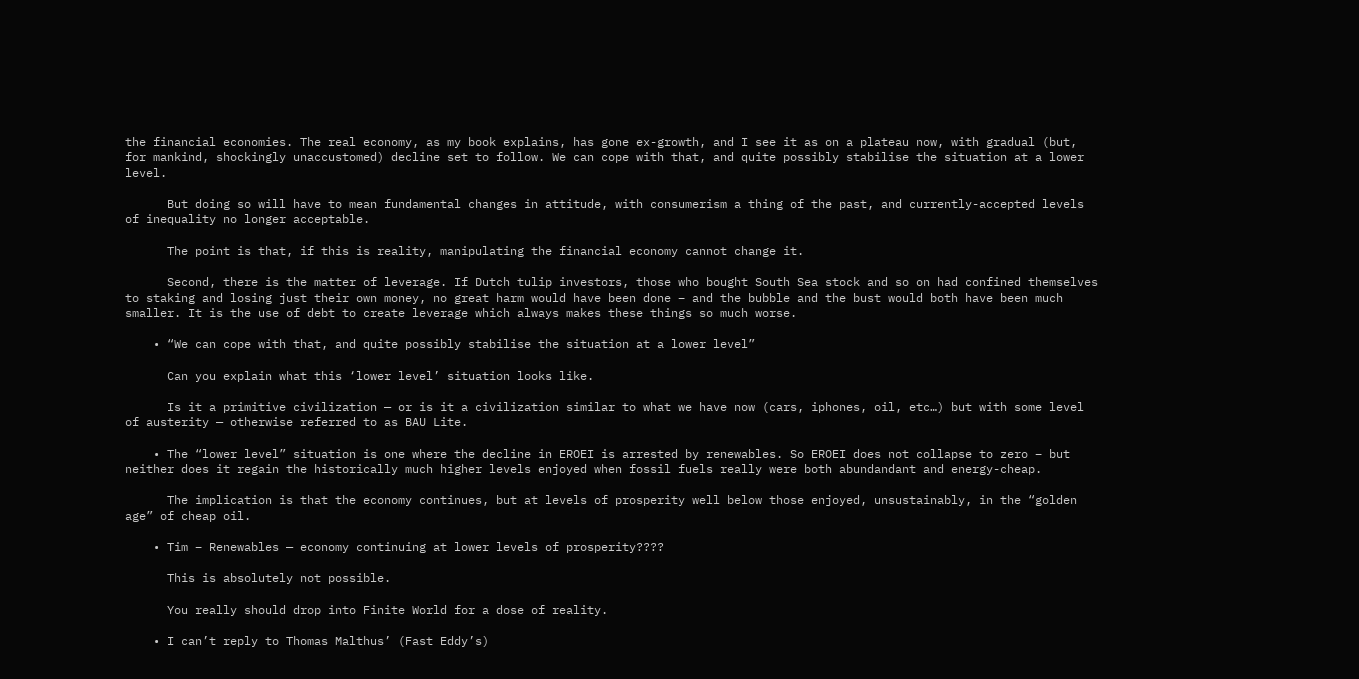the financial economies. The real economy, as my book explains, has gone ex-growth, and I see it as on a plateau now, with gradual (but, for mankind, shockingly unaccustomed) decline set to follow. We can cope with that, and quite possibly stabilise the situation at a lower level.

      But doing so will have to mean fundamental changes in attitude, with consumerism a thing of the past, and currently-accepted levels of inequality no longer acceptable.

      The point is that, if this is reality, manipulating the financial economy cannot change it.

      Second, there is the matter of leverage. If Dutch tulip investors, those who bought South Sea stock and so on had confined themselves to staking and losing just their own money, no great harm would have been done – and the bubble and the bust would both have been much smaller. It is the use of debt to create leverage which always makes these things so much worse.

    • “We can cope with that, and quite possibly stabilise the situation at a lower level”

      Can you explain what this ‘lower level’ situation looks like.

      Is it a primitive civilization — or is it a civilization similar to what we have now (cars, iphones, oil, etc…) but with some level of austerity — otherwise referred to as BAU Lite.

    • The “lower level” situation is one where the decline in EROEI is arrested by renewables. So EROEI does not collapse to zero – but neither does it regain the historically much higher levels enjoyed when fossil fuels really were both abundandant and energy-cheap.

      The implication is that the economy continues, but at levels of prosperity well below those enjoyed, unsustainably, in the “golden age” of cheap oil.

    • Tim – Renewables — economy continuing at lower levels of prosperity????

      This is absolutely not possible.

      You really should drop into Finite World for a dose of reality.

    • I can’t reply to Thomas Malthus’ (Fast Eddy’s)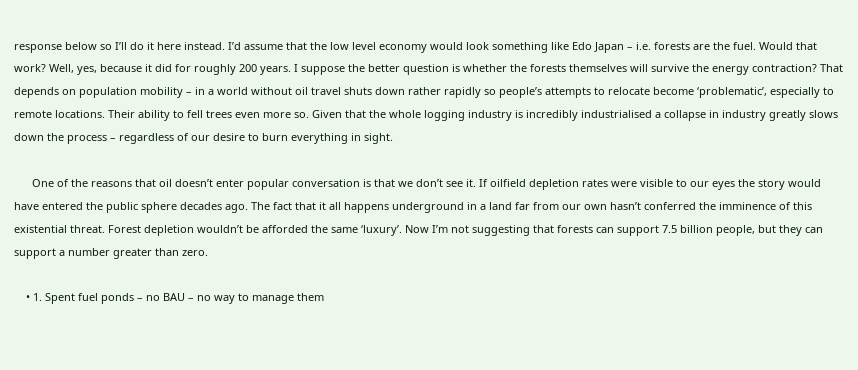response below so I’ll do it here instead. I’d assume that the low level economy would look something like Edo Japan – i.e. forests are the fuel. Would that work? Well, yes, because it did for roughly 200 years. I suppose the better question is whether the forests themselves will survive the energy contraction? That depends on population mobility – in a world without oil travel shuts down rather rapidly so people’s attempts to relocate become ‘problematic’, especially to remote locations. Their ability to fell trees even more so. Given that the whole logging industry is incredibly industrialised a collapse in industry greatly slows down the process – regardless of our desire to burn everything in sight.

      One of the reasons that oil doesn’t enter popular conversation is that we don’t see it. If oilfield depletion rates were visible to our eyes the story would have entered the public sphere decades ago. The fact that it all happens underground in a land far from our own hasn’t conferred the imminence of this existential threat. Forest depletion wouldn’t be afforded the same ‘luxury’. Now I’m not suggesting that forests can support 7.5 billion people, but they can support a number greater than zero.

    • 1. Spent fuel ponds – no BAU – no way to manage them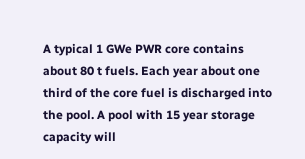A typical 1 GWe PWR core contains about 80 t fuels. Each year about one third of the core fuel is discharged into the pool. A pool with 15 year storage capacity will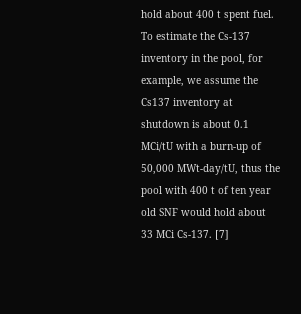hold about 400 t spent fuel. To estimate the Cs-137 inventory in the pool, for example, we assume the Cs137 inventory at shutdown is about 0.1 MCi/tU with a burn-up of 50,000 MWt-day/tU, thus the pool with 400 t of ten year old SNF would hold about 33 MCi Cs-137. [7]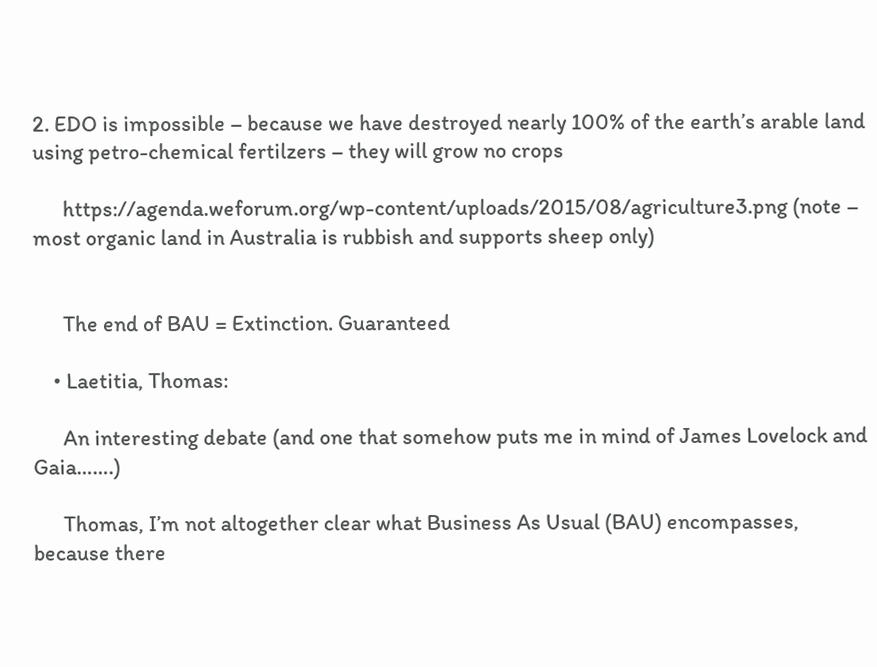2. EDO is impossible – because we have destroyed nearly 100% of the earth’s arable land using petro-chemical fertilzers – they will grow no crops

      https://agenda.weforum.org/wp-content/uploads/2015/08/agriculture3.png (note – most organic land in Australia is rubbish and supports sheep only)


      The end of BAU = Extinction. Guaranteed

    • Laetitia, Thomas:

      An interesting debate (and one that somehow puts me in mind of James Lovelock and Gaia…….)

      Thomas, I’m not altogether clear what Business As Usual (BAU) encompasses, because there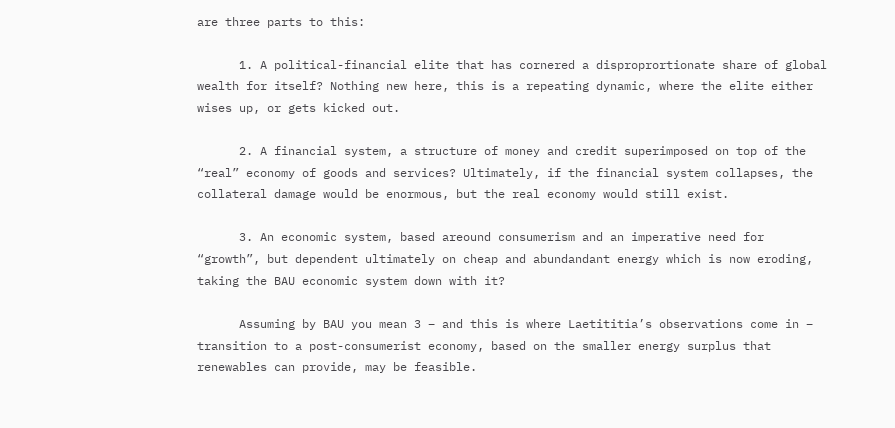are three parts to this:

      1. A political-financial elite that has cornered a disproprortionate share of global wealth for itself? Nothing new here, this is a repeating dynamic, where the elite either wises up, or gets kicked out.

      2. A financial system, a structure of money and credit superimposed on top of the “real” economy of goods and services? Ultimately, if the financial system collapses, the collateral damage would be enormous, but the real economy would still exist.

      3. An economic system, based areound consumerism and an imperative need for “growth”, but dependent ultimately on cheap and abundandant energy which is now eroding, taking the BAU economic system down with it?

      Assuming by BAU you mean 3 – and this is where Laetititia’s observations come in – transition to a post-consumerist economy, based on the smaller energy surplus that renewables can provide, may be feasible.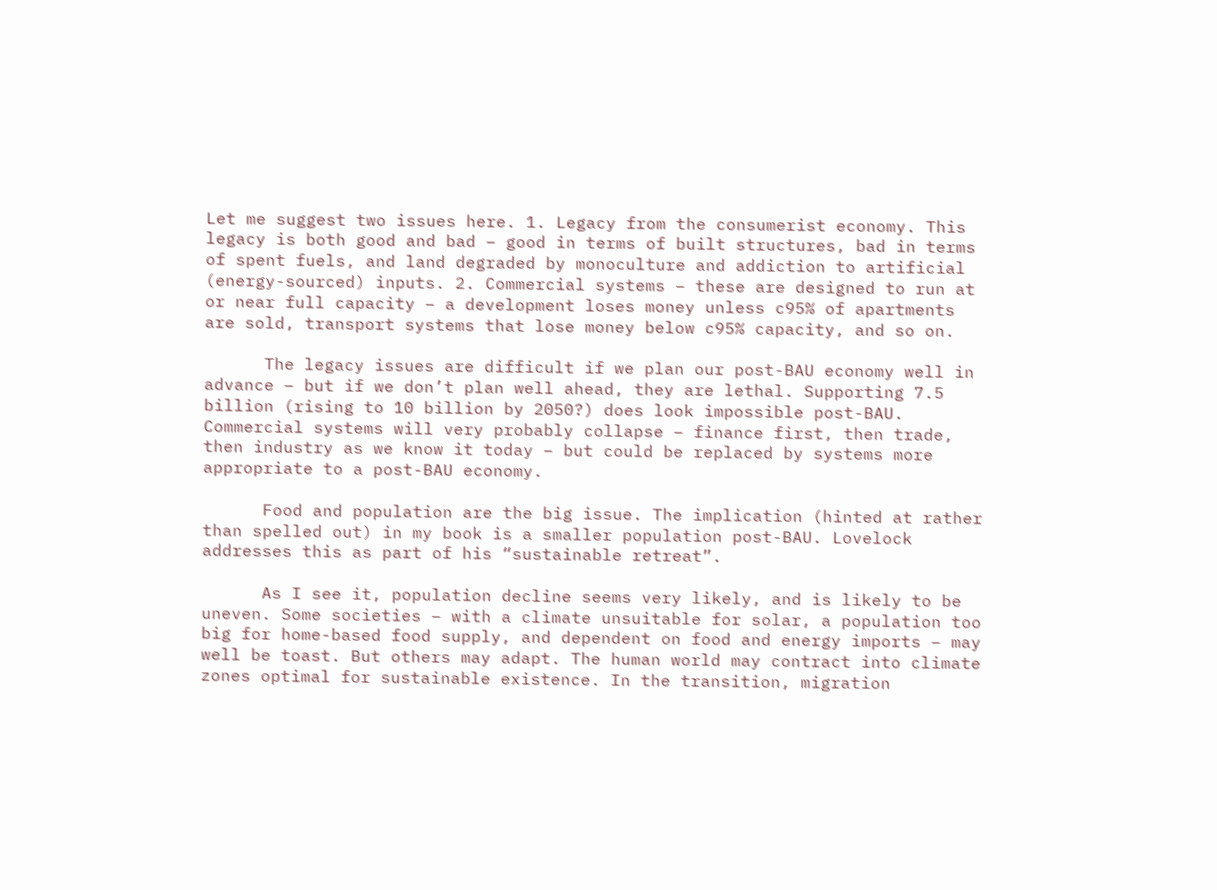Let me suggest two issues here. 1. Legacy from the consumerist economy. This legacy is both good and bad – good in terms of built structures, bad in terms of spent fuels, and land degraded by monoculture and addiction to artificial (energy-sourced) inputs. 2. Commercial systems – these are designed to run at or near full capacity – a development loses money unless c95% of apartments are sold, transport systems that lose money below c95% capacity, and so on.

      The legacy issues are difficult if we plan our post-BAU economy well in advance – but if we don’t plan well ahead, they are lethal. Supporting 7.5 billion (rising to 10 billion by 2050?) does look impossible post-BAU. Commercial systems will very probably collapse – finance first, then trade, then industry as we know it today – but could be replaced by systems more appropriate to a post-BAU economy.

      Food and population are the big issue. The implication (hinted at rather than spelled out) in my book is a smaller population post-BAU. Lovelock addresses this as part of his “sustainable retreat”.

      As I see it, population decline seems very likely, and is likely to be uneven. Some societies – with a climate unsuitable for solar, a population too big for home-based food supply, and dependent on food and energy imports – may well be toast. But others may adapt. The human world may contract into climate zones optimal for sustainable existence. In the transition, migration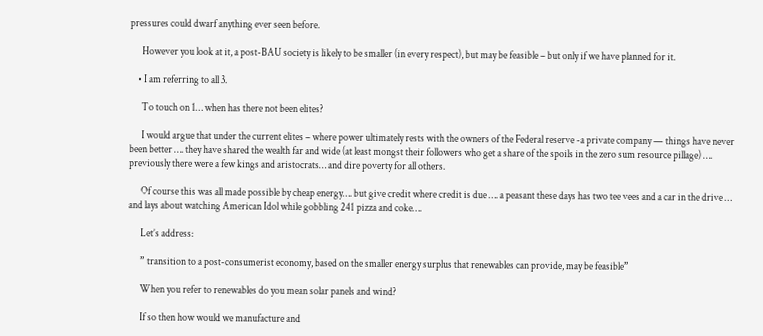pressures could dwarf anything ever seen before.

      However you look at it, a post-BAU society is likely to be smaller (in every respect), but may be feasible – but only if we have planned for it.

    • I am referring to all 3.

      To touch on 1… when has there not been elites?

      I would argue that under the current elites – where power ultimately rests with the owners of the Federal reserve -a private company — things have never been better …. they have shared the wealth far and wide (at least mongst their followers who get a share of the spoils in the zero sum resource pillage) …. previously there were a few kings and aristocrats… and dire poverty for all others.

      Of course this was all made possible by cheap energy…. but give credit where credit is due …. a peasant these days has two tee vees and a car in the drive … and lays about watching American Idol while gobbling 241 pizza and coke….

      Let’s address:

      ” transition to a post-consumerist economy, based on the smaller energy surplus that renewables can provide, may be feasible”

      When you refer to renewables do you mean solar panels and wind?

      If so then how would we manufacture and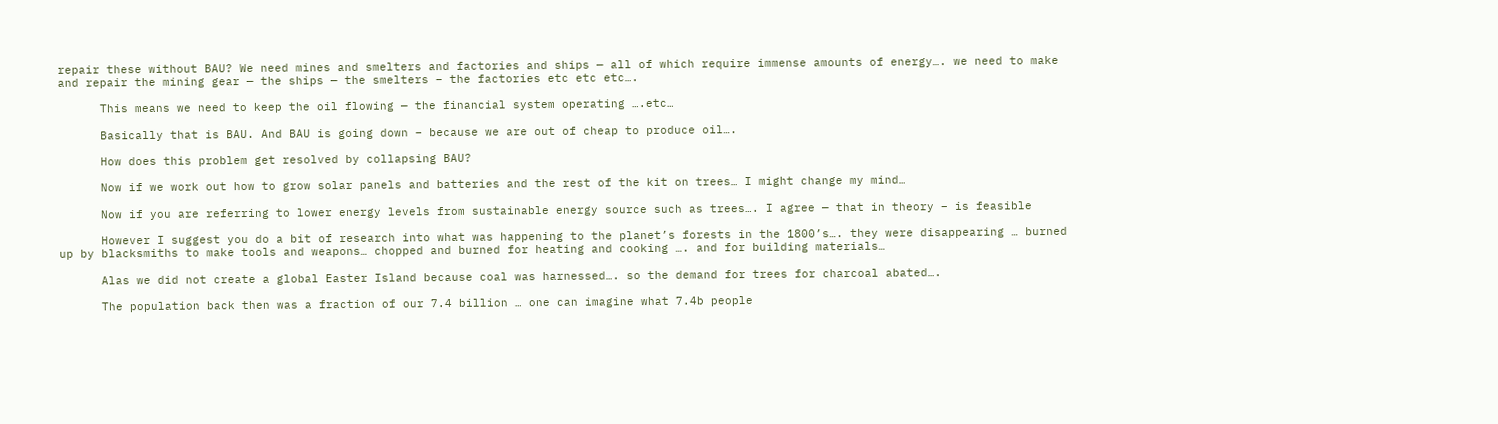repair these without BAU? We need mines and smelters and factories and ships — all of which require immense amounts of energy…. we need to make and repair the mining gear — the ships — the smelters – the factories etc etc etc….

      This means we need to keep the oil flowing — the financial system operating ….etc…

      Basically that is BAU. And BAU is going down – because we are out of cheap to produce oil….

      How does this problem get resolved by collapsing BAU?

      Now if we work out how to grow solar panels and batteries and the rest of the kit on trees… I might change my mind…

      Now if you are referring to lower energy levels from sustainable energy source such as trees…. I agree — that in theory – is feasible

      However I suggest you do a bit of research into what was happening to the planet’s forests in the 1800’s…. they were disappearing … burned up by blacksmiths to make tools and weapons… chopped and burned for heating and cooking …. and for building materials…

      Alas we did not create a global Easter Island because coal was harnessed…. so the demand for trees for charcoal abated….

      The population back then was a fraction of our 7.4 billion … one can imagine what 7.4b people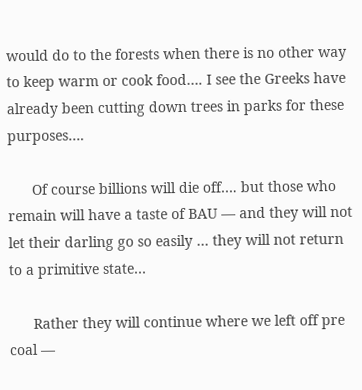would do to the forests when there is no other way to keep warm or cook food…. I see the Greeks have already been cutting down trees in parks for these purposes….

      Of course billions will die off…. but those who remain will have a taste of BAU — and they will not let their darling go so easily … they will not return to a primitive state…

      Rather they will continue where we left off pre coal —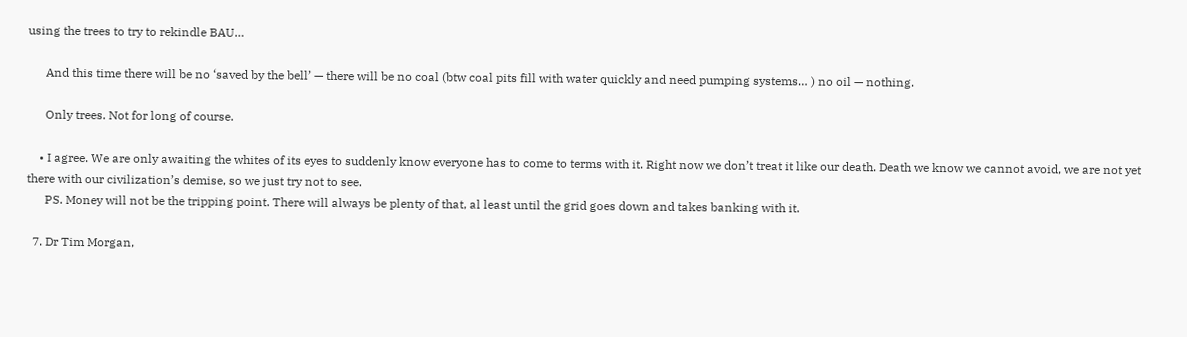using the trees to try to rekindle BAU…

      And this time there will be no ‘saved by the bell’ — there will be no coal (btw coal pits fill with water quickly and need pumping systems… ) no oil — nothing.

      Only trees. Not for long of course.

    • I agree. We are only awaiting the whites of its eyes to suddenly know everyone has to come to terms with it. Right now we don’t treat it like our death. Death we know we cannot avoid, we are not yet there with our civilization’s demise, so we just try not to see.
      PS. Money will not be the tripping point. There will always be plenty of that, al least until the grid goes down and takes banking with it.

  7. Dr Tim Morgan,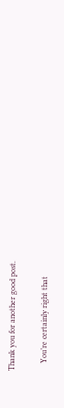Thank you for another good post.

    You’re certainly right that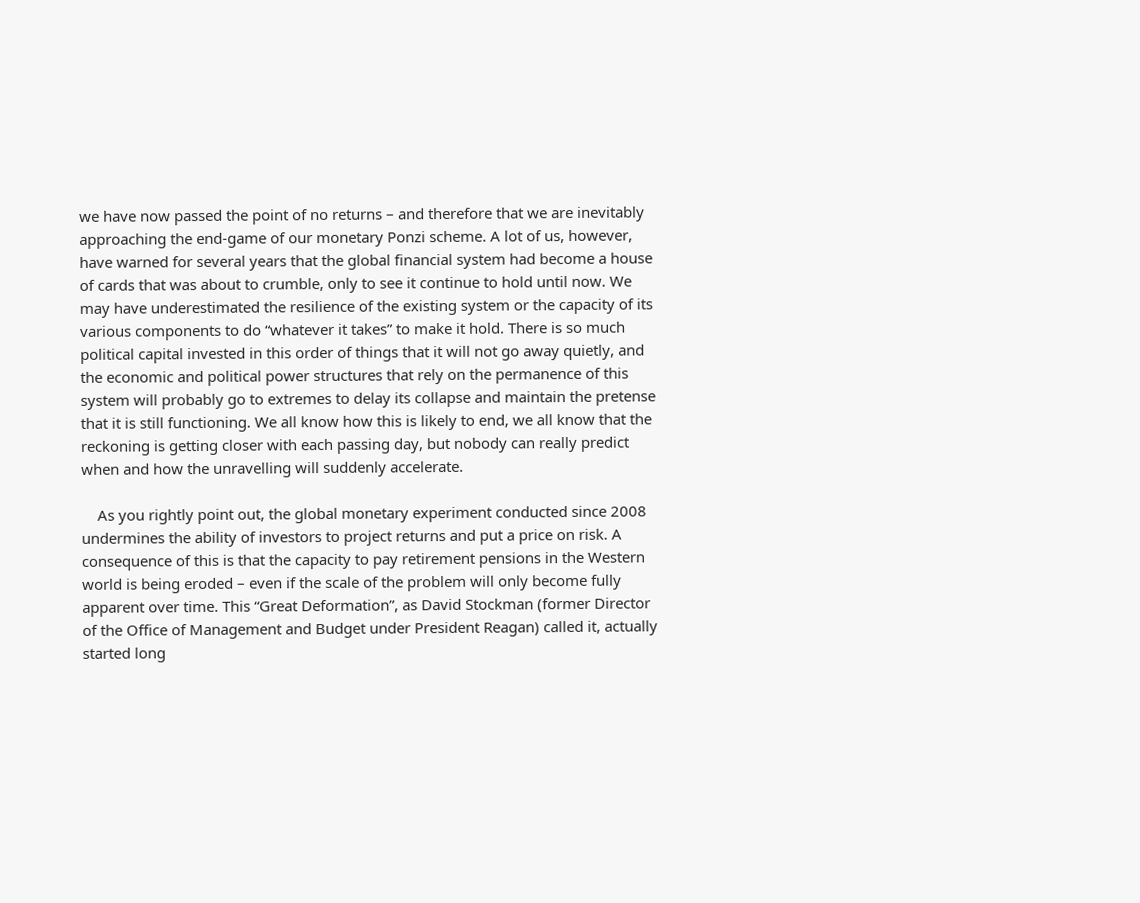we have now passed the point of no returns – and therefore that we are inevitably approaching the end-game of our monetary Ponzi scheme. A lot of us, however, have warned for several years that the global financial system had become a house of cards that was about to crumble, only to see it continue to hold until now. We may have underestimated the resilience of the existing system or the capacity of its various components to do “whatever it takes” to make it hold. There is so much political capital invested in this order of things that it will not go away quietly, and the economic and political power structures that rely on the permanence of this system will probably go to extremes to delay its collapse and maintain the pretense that it is still functioning. We all know how this is likely to end, we all know that the reckoning is getting closer with each passing day, but nobody can really predict when and how the unravelling will suddenly accelerate.

    As you rightly point out, the global monetary experiment conducted since 2008 undermines the ability of investors to project returns and put a price on risk. A consequence of this is that the capacity to pay retirement pensions in the Western world is being eroded – even if the scale of the problem will only become fully apparent over time. This “Great Deformation”, as David Stockman (former Director of the Office of Management and Budget under President Reagan) called it, actually started long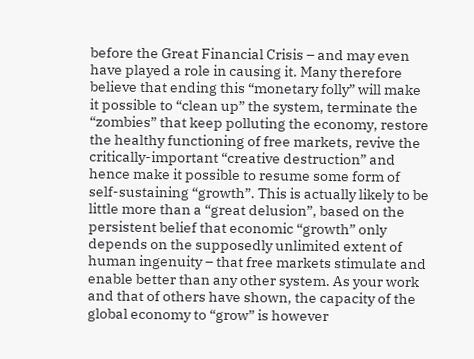before the Great Financial Crisis – and may even have played a role in causing it. Many therefore believe that ending this “monetary folly” will make it possible to “clean up” the system, terminate the “zombies” that keep polluting the economy, restore the healthy functioning of free markets, revive the critically-important “creative destruction” and hence make it possible to resume some form of self-sustaining “growth”. This is actually likely to be little more than a “great delusion”, based on the persistent belief that economic “growth” only depends on the supposedly unlimited extent of human ingenuity – that free markets stimulate and enable better than any other system. As your work and that of others have shown, the capacity of the global economy to “grow” is however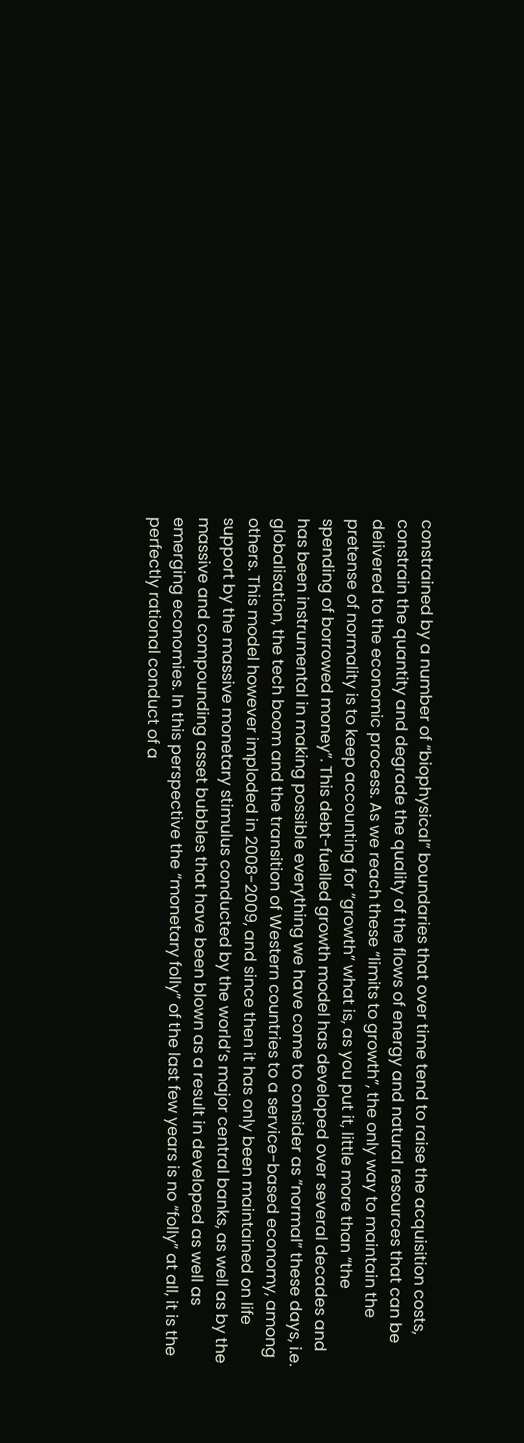constrained by a number of “biophysical” boundaries that over time tend to raise the acquisition costs, constrain the quantity and degrade the quality of the flows of energy and natural resources that can be delivered to the economic process. As we reach these “limits to growth”, the only way to maintain the pretense of normality is to keep accounting for “growth” what is, as you put it, little more than “the spending of borrowed money”. This debt-fuelled growth model has developed over several decades and has been instrumental in making possible everything we have come to consider as “normal” these days, i.e. globalisation, the tech boom and the transition of Western countries to a service-based economy, among others. This model however imploded in 2008-2009, and since then it has only been maintained on life support by the massive monetary stimulus conducted by the world’s major central banks, as well as by the massive and compounding asset bubbles that have been blown as a result in developed as well as emerging economies. In this perspective the “monetary folly” of the last few years is no “folly” at all, it is the perfectly rational conduct of a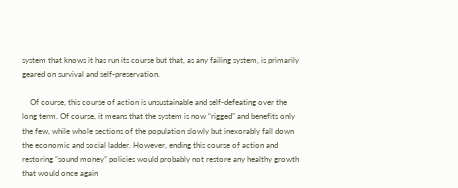system that knows it has run its course but that, as any failing system, is primarily geared on survival and self-preservation.

    Of course, this course of action is unsustainable and self-defeating over the long term. Of course, it means that the system is now “rigged” and benefits only the few, while whole sections of the population slowly but inexorably fall down the economic and social ladder. However, ending this course of action and restoring “sound money” policies would probably not restore any healthy growth that would once again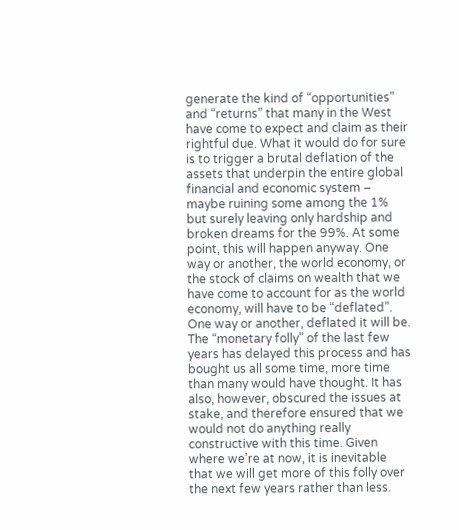generate the kind of “opportunities” and “returns” that many in the West have come to expect and claim as their rightful due. What it would do for sure is to trigger a brutal deflation of the assets that underpin the entire global financial and economic system – maybe ruining some among the 1% but surely leaving only hardship and broken dreams for the 99%. At some point, this will happen anyway. One way or another, the world economy, or the stock of claims on wealth that we have come to account for as the world economy, will have to be “deflated”. One way or another, deflated it will be. The “monetary folly” of the last few years has delayed this process and has bought us all some time, more time than many would have thought. It has also, however, obscured the issues at stake, and therefore ensured that we would not do anything really constructive with this time. Given where we’re at now, it is inevitable that we will get more of this folly over the next few years rather than less.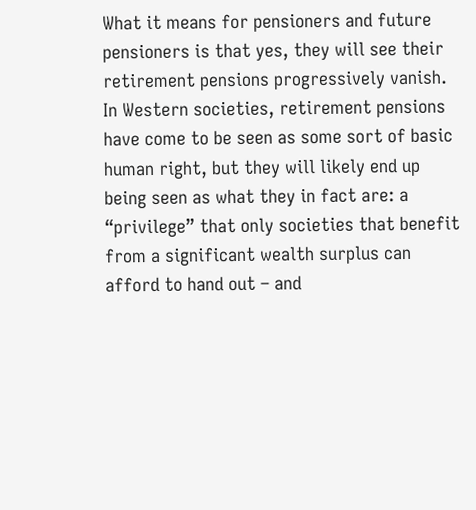What it means for pensioners and future pensioners is that yes, they will see their retirement pensions progressively vanish. In Western societies, retirement pensions have come to be seen as some sort of basic human right, but they will likely end up being seen as what they in fact are: a “privilege” that only societies that benefit from a significant wealth surplus can afford to hand out – and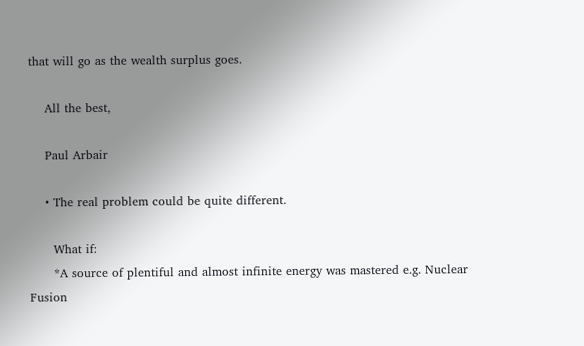that will go as the wealth surplus goes.

    All the best,

    Paul Arbair

    • The real problem could be quite different.

      What if:
      *A source of plentiful and almost infinite energy was mastered e.g. Nuclear Fusion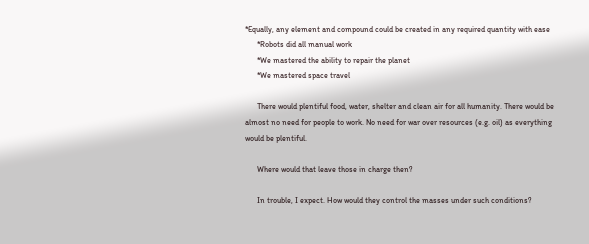*Equally, any element and compound could be created in any required quantity with ease
      *Robots did all manual work
      *We mastered the ability to repair the planet
      *We mastered space travel

      There would plentiful food, water, shelter and clean air for all humanity. There would be almost no need for people to work. No need for war over resources (e.g. oil) as everything would be plentiful.

      Where would that leave those in charge then?

      In trouble, I expect. How would they control the masses under such conditions?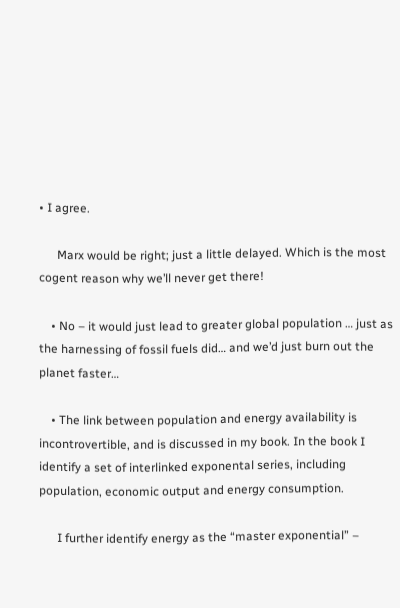• I agree.

      Marx would be right; just a little delayed. Which is the most cogent reason why we’ll never get there!

    • No – it would just lead to greater global population … just as the harnessing of fossil fuels did… and we’d just burn out the planet faster…

    • The link between population and energy availability is incontrovertible, and is discussed in my book. In the book I identify a set of interlinked exponental series, including population, economic output and energy consumption.

      I further identify energy as the “master exponential” –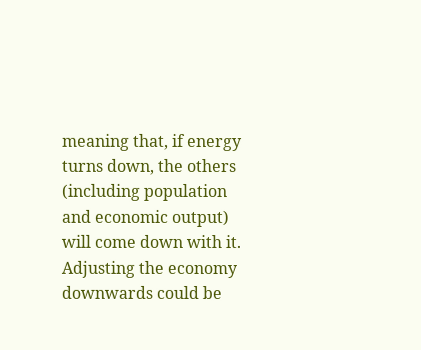meaning that, if energy turns down, the others (including population and economic output) will come down with it. Adjusting the economy downwards could be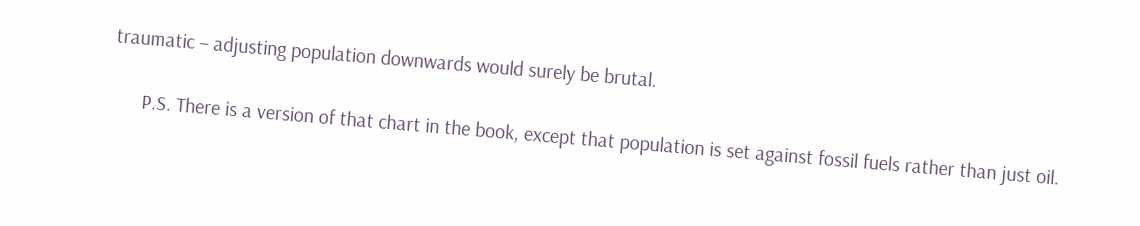traumatic – adjusting population downwards would surely be brutal.

      P.S. There is a version of that chart in the book, except that population is set against fossil fuels rather than just oil.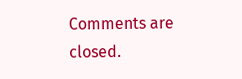Comments are closed.